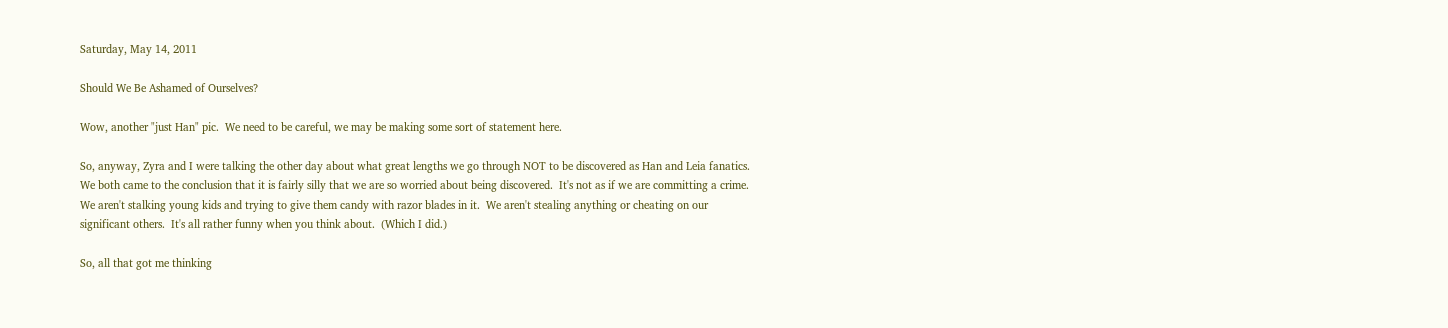Saturday, May 14, 2011

Should We Be Ashamed of Ourselves?

Wow, another "just Han" pic.  We need to be careful, we may be making some sort of statement here.

So, anyway, Zyra and I were talking the other day about what great lengths we go through NOT to be discovered as Han and Leia fanatics.  We both came to the conclusion that it is fairly silly that we are so worried about being discovered.  It's not as if we are committing a crime.  We aren't stalking young kids and trying to give them candy with razor blades in it.  We aren't stealing anything or cheating on our significant others.  It's all rather funny when you think about.  (Which I did.)

So, all that got me thinking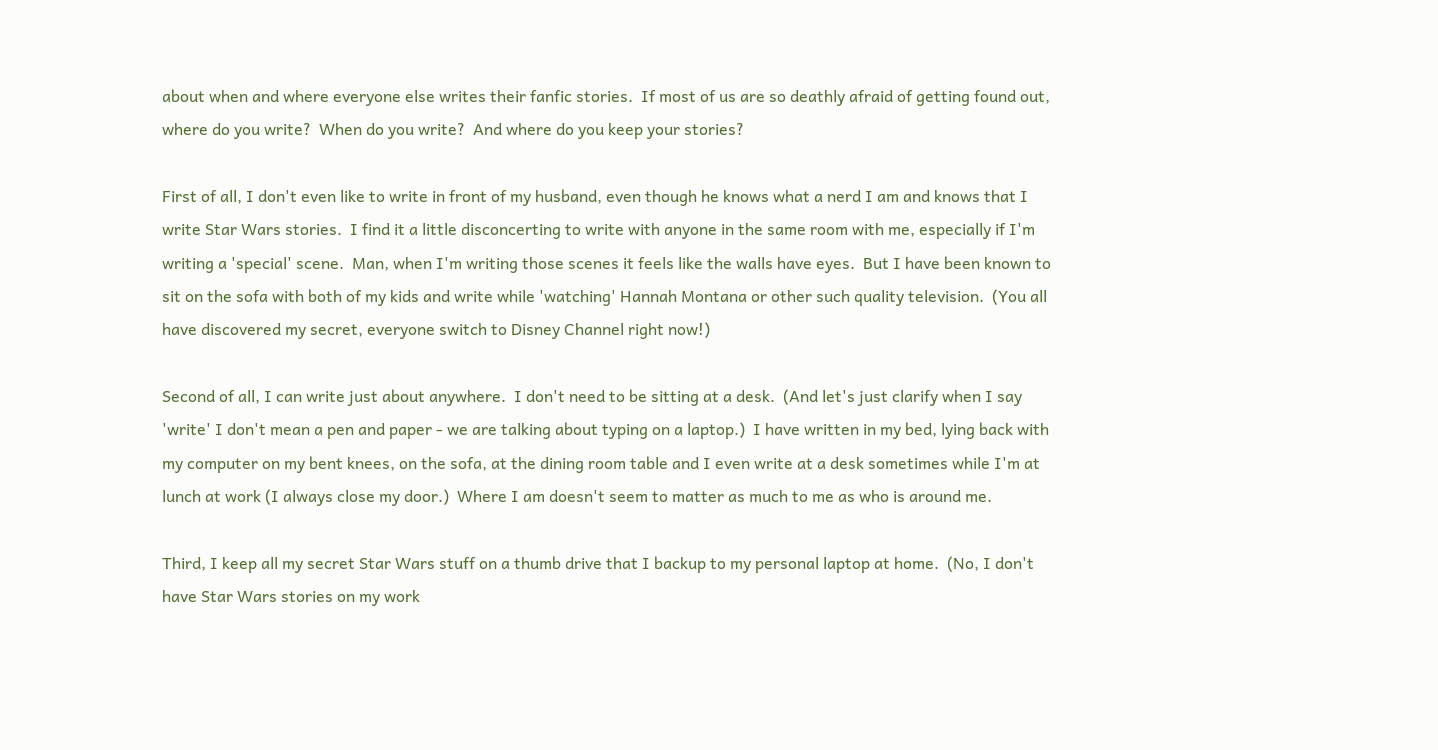about when and where everyone else writes their fanfic stories.  If most of us are so deathly afraid of getting found out, where do you write?  When do you write?  And where do you keep your stories?

First of all, I don't even like to write in front of my husband, even though he knows what a nerd I am and knows that I write Star Wars stories.  I find it a little disconcerting to write with anyone in the same room with me, especially if I'm writing a 'special' scene.  Man, when I'm writing those scenes it feels like the walls have eyes.  But I have been known to sit on the sofa with both of my kids and write while 'watching' Hannah Montana or other such quality television.  (You all have discovered my secret, everyone switch to Disney Channel right now!)

Second of all, I can write just about anywhere.  I don't need to be sitting at a desk.  (And let's just clarify when I say 'write' I don't mean a pen and paper - we are talking about typing on a laptop.)  I have written in my bed, lying back with my computer on my bent knees, on the sofa, at the dining room table and I even write at a desk sometimes while I'm at lunch at work (I always close my door.)  Where I am doesn't seem to matter as much to me as who is around me.

Third, I keep all my secret Star Wars stuff on a thumb drive that I backup to my personal laptop at home.  (No, I don't have Star Wars stories on my work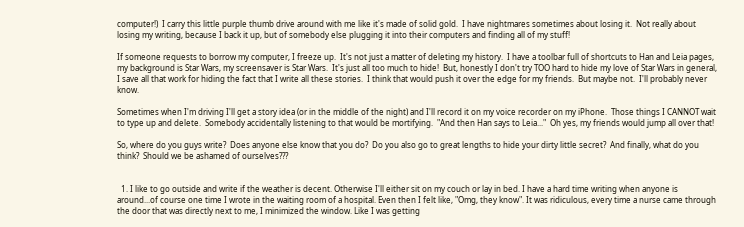computer!)  I carry this little purple thumb drive around with me like it's made of solid gold.  I have nightmares sometimes about losing it.  Not really about losing my writing, because I back it up, but of somebody else plugging it into their computers and finding all of my stuff!

If someone requests to borrow my computer, I freeze up.  It's not just a matter of deleting my history.  I have a toolbar full of shortcuts to Han and Leia pages, my background is Star Wars, my screensaver is Star Wars.  It's just all too much to hide!  But, honestly I don't try TOO hard to hide my love of Star Wars in general, I save all that work for hiding the fact that I write all these stories.  I think that would push it over the edge for my friends.  But maybe not.  I'll probably never know.

Sometimes when I'm driving I'll get a story idea (or in the middle of the night) and I'll record it on my voice recorder on my iPhone.  Those things I CANNOT wait to type up and delete.  Somebody accidentally listening to that would be mortifying.  "And then Han says to Leia..."  Oh yes, my friends would jump all over that!

So, where do you guys write?  Does anyone else know that you do?  Do you also go to great lengths to hide your dirty little secret?  And finally, what do you think?  Should we be ashamed of ourselves???


  1. I like to go outside and write if the weather is decent. Otherwise I'll either sit on my couch or lay in bed. I have a hard time writing when anyone is around...of course one time I wrote in the waiting room of a hospital. Even then I felt like, "Omg, they know". It was ridiculous, every time a nurse came through the door that was directly next to me, I minimized the window. Like I was getting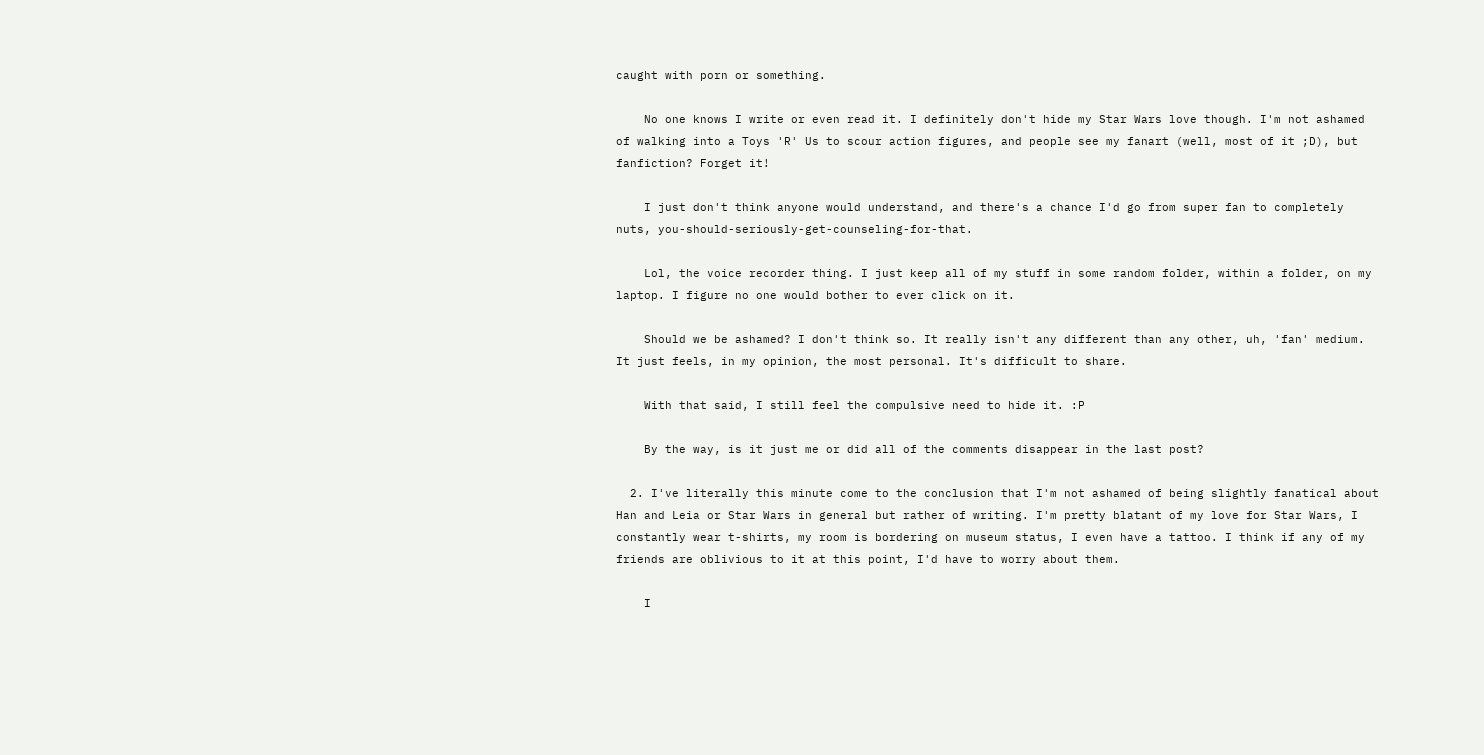caught with porn or something.

    No one knows I write or even read it. I definitely don't hide my Star Wars love though. I'm not ashamed of walking into a Toys 'R' Us to scour action figures, and people see my fanart (well, most of it ;D), but fanfiction? Forget it!

    I just don't think anyone would understand, and there's a chance I'd go from super fan to completely nuts, you-should-seriously-get-counseling-for-that.

    Lol, the voice recorder thing. I just keep all of my stuff in some random folder, within a folder, on my laptop. I figure no one would bother to ever click on it.

    Should we be ashamed? I don't think so. It really isn't any different than any other, uh, 'fan' medium. It just feels, in my opinion, the most personal. It's difficult to share.

    With that said, I still feel the compulsive need to hide it. :P

    By the way, is it just me or did all of the comments disappear in the last post?

  2. I've literally this minute come to the conclusion that I'm not ashamed of being slightly fanatical about Han and Leia or Star Wars in general but rather of writing. I'm pretty blatant of my love for Star Wars, I constantly wear t-shirts, my room is bordering on museum status, I even have a tattoo. I think if any of my friends are oblivious to it at this point, I'd have to worry about them.

    I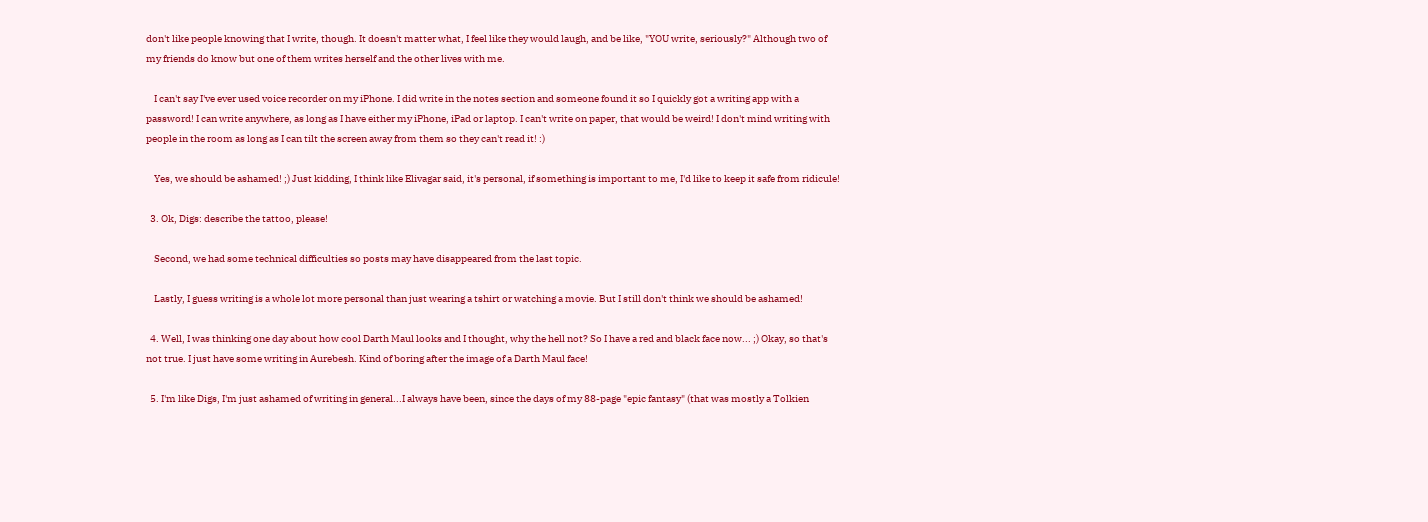don't like people knowing that I write, though. It doesn't matter what, I feel like they would laugh, and be like, "YOU write, seriously?" Although two of my friends do know but one of them writes herself and the other lives with me.

    I can't say I've ever used voice recorder on my iPhone. I did write in the notes section and someone found it so I quickly got a writing app with a password! I can write anywhere, as long as I have either my iPhone, iPad or laptop. I can't write on paper, that would be weird! I don't mind writing with people in the room as long as I can tilt the screen away from them so they can't read it! :)

    Yes, we should be ashamed! ;) Just kidding, I think like Elivagar said, it's personal, if something is important to me, I'd like to keep it safe from ridicule!

  3. Ok, Digs: describe the tattoo, please!

    Second, we had some technical difficulties so posts may have disappeared from the last topic.

    Lastly, I guess writing is a whole lot more personal than just wearing a tshirt or watching a movie. But I still don't think we should be ashamed!

  4. Well, I was thinking one day about how cool Darth Maul looks and I thought, why the hell not? So I have a red and black face now... ;) Okay, so that's not true. I just have some writing in Aurebesh. Kind of boring after the image of a Darth Maul face!

  5. I'm like Digs, I'm just ashamed of writing in general...I always have been, since the days of my 88-page "epic fantasy" (that was mostly a Tolkien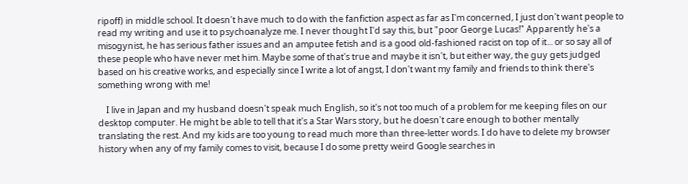ripoff) in middle school. It doesn't have much to do with the fanfiction aspect as far as I'm concerned, I just don't want people to read my writing and use it to psychoanalyze me. I never thought I'd say this, but "poor George Lucas!" Apparently he's a misogynist, he has serious father issues and an amputee fetish and is a good old-fashioned racist on top of it... or so say all of these people who have never met him. Maybe some of that's true and maybe it isn't, but either way, the guy gets judged based on his creative works, and especially since I write a lot of angst, I don't want my family and friends to think there's something wrong with me!

    I live in Japan and my husband doesn't speak much English, so it's not too much of a problem for me keeping files on our desktop computer. He might be able to tell that it's a Star Wars story, but he doesn't care enough to bother mentally translating the rest. And my kids are too young to read much more than three-letter words. I do have to delete my browser history when any of my family comes to visit, because I do some pretty weird Google searches in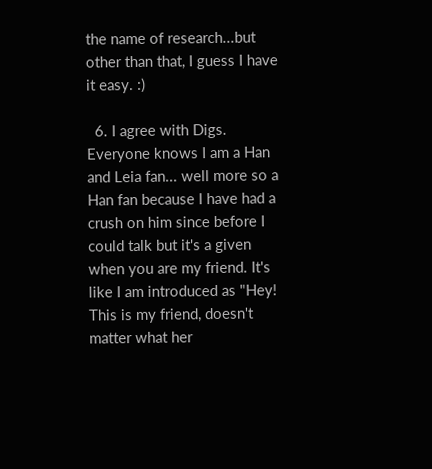the name of research...but other than that, I guess I have it easy. :)

  6. I agree with Digs. Everyone knows I am a Han and Leia fan... well more so a Han fan because I have had a crush on him since before I could talk but it's a given when you are my friend. It's like I am introduced as "Hey! This is my friend, doesn't matter what her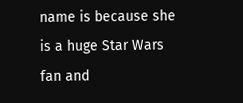name is because she is a huge Star Wars fan and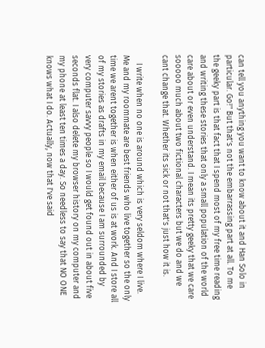can tell you anything you want to know about it and Han Solo in particular. Go!" But that's not the embarrassing part at all. To me the geeky part is that fact that I spend most of my free time reading and writing these stories that only a small population of the world care about or even understand. I mean its pretty geeky that we care sooooo much about two fictional characters but we do and we cant change that. Whether its sick or not that's just how it is.

    I write when no one is around which is very seldom where I live. Me and my roommate are best friends who live together so the only time we arent together is when either of us is at work. And I store all of my stories as drafts in my email because I am surrounded by very computer savvy people so I would get found out in about five seconds flat. I also delete my browser history on my computer and my phone at least ten times a day. So needless to say that NO ONE knows what I do. Actually, now that I've said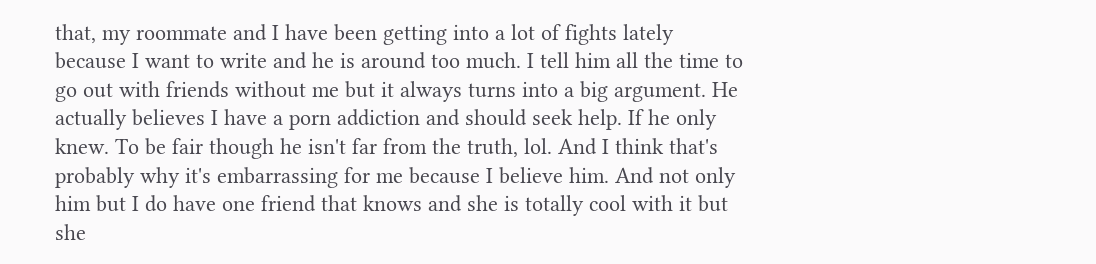that, my roommate and I have been getting into a lot of fights lately because I want to write and he is around too much. I tell him all the time to go out with friends without me but it always turns into a big argument. He actually believes I have a porn addiction and should seek help. If he only knew. To be fair though he isn't far from the truth, lol. And I think that's probably why it's embarrassing for me because I believe him. And not only him but I do have one friend that knows and she is totally cool with it but she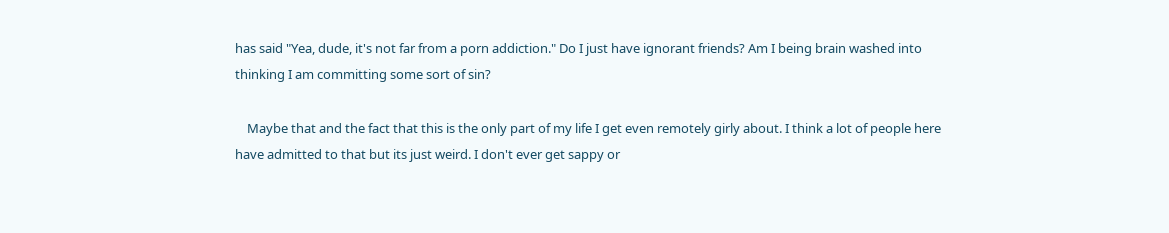has said "Yea, dude, it's not far from a porn addiction." Do I just have ignorant friends? Am I being brain washed into thinking I am committing some sort of sin?

    Maybe that and the fact that this is the only part of my life I get even remotely girly about. I think a lot of people here have admitted to that but its just weird. I don't ever get sappy or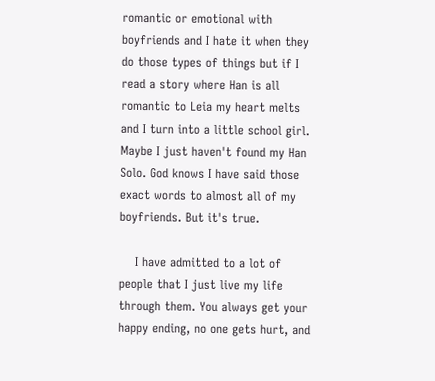romantic or emotional with boyfriends and I hate it when they do those types of things but if I read a story where Han is all romantic to Leia my heart melts and I turn into a little school girl. Maybe I just haven't found my Han Solo. God knows I have said those exact words to almost all of my boyfriends. But it's true.

    I have admitted to a lot of people that I just live my life through them. You always get your happy ending, no one gets hurt, and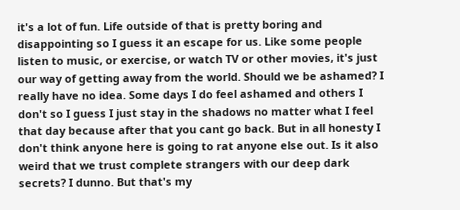it's a lot of fun. Life outside of that is pretty boring and disappointing so I guess it an escape for us. Like some people listen to music, or exercise, or watch TV or other movies, it's just our way of getting away from the world. Should we be ashamed? I really have no idea. Some days I do feel ashamed and others I don't so I guess I just stay in the shadows no matter what I feel that day because after that you cant go back. But in all honesty I don't think anyone here is going to rat anyone else out. Is it also weird that we trust complete strangers with our deep dark secrets? I dunno. But that's my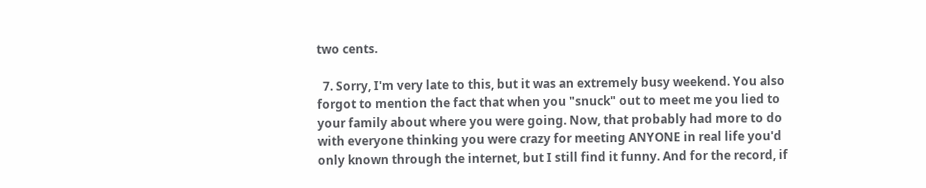two cents.

  7. Sorry, I'm very late to this, but it was an extremely busy weekend. You also forgot to mention the fact that when you "snuck" out to meet me you lied to your family about where you were going. Now, that probably had more to do with everyone thinking you were crazy for meeting ANYONE in real life you'd only known through the internet, but I still find it funny. And for the record, if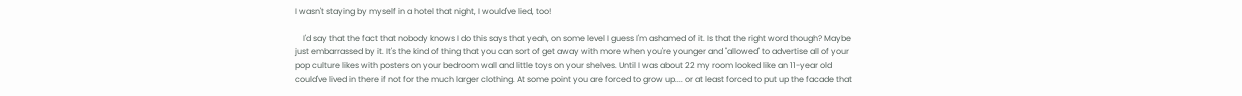I wasn't staying by myself in a hotel that night, I would've lied, too!

    I'd say that the fact that nobody knows I do this says that yeah, on some level I guess I'm ashamed of it. Is that the right word though? Maybe just embarrassed by it. It's the kind of thing that you can sort of get away with more when you're younger and "allowed" to advertise all of your pop culture likes with posters on your bedroom wall and little toys on your shelves. Until I was about 22 my room looked like an 11-year old could've lived in there if not for the much larger clothing. At some point you are forced to grow up.... or at least forced to put up the facade that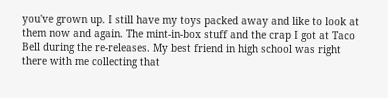you've grown up. I still have my toys packed away and like to look at them now and again. The mint-in-box stuff and the crap I got at Taco Bell during the re-releases. My best friend in high school was right there with me collecting that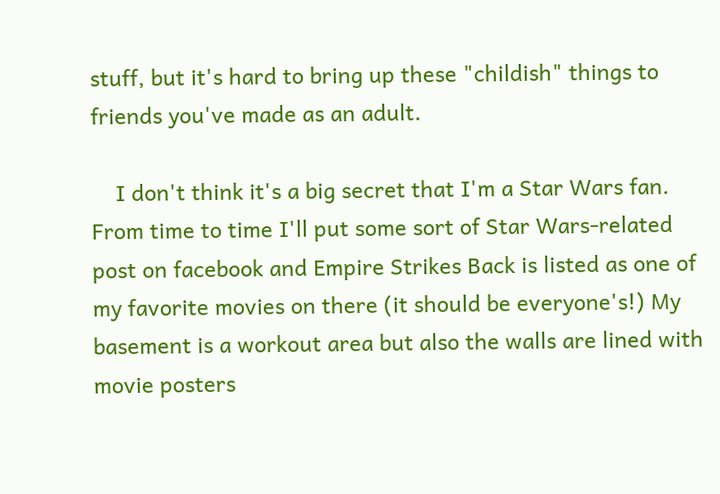stuff, but it's hard to bring up these "childish" things to friends you've made as an adult.

    I don't think it's a big secret that I'm a Star Wars fan. From time to time I'll put some sort of Star Wars-related post on facebook and Empire Strikes Back is listed as one of my favorite movies on there (it should be everyone's!) My basement is a workout area but also the walls are lined with movie posters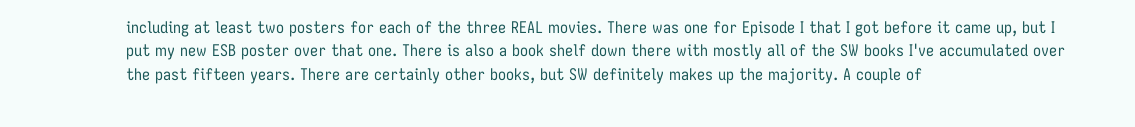including at least two posters for each of the three REAL movies. There was one for Episode I that I got before it came up, but I put my new ESB poster over that one. There is also a book shelf down there with mostly all of the SW books I've accumulated over the past fifteen years. There are certainly other books, but SW definitely makes up the majority. A couple of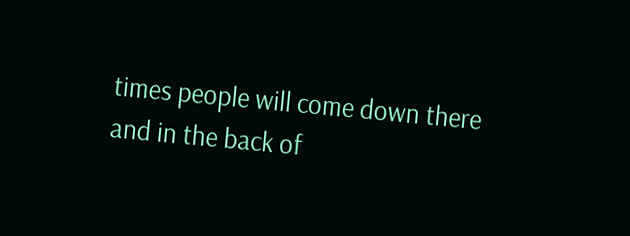times people will come down there and in the back of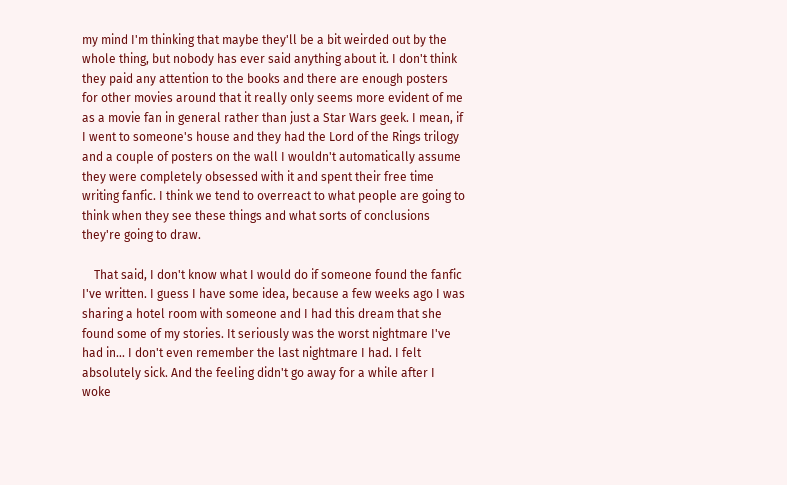my mind I'm thinking that maybe they'll be a bit weirded out by the whole thing, but nobody has ever said anything about it. I don't think they paid any attention to the books and there are enough posters for other movies around that it really only seems more evident of me as a movie fan in general rather than just a Star Wars geek. I mean, if I went to someone's house and they had the Lord of the Rings trilogy and a couple of posters on the wall I wouldn't automatically assume they were completely obsessed with it and spent their free time writing fanfic. I think we tend to overreact to what people are going to think when they see these things and what sorts of conclusions they're going to draw.

    That said, I don't know what I would do if someone found the fanfic I've written. I guess I have some idea, because a few weeks ago I was sharing a hotel room with someone and I had this dream that she found some of my stories. It seriously was the worst nightmare I've had in... I don't even remember the last nightmare I had. I felt absolutely sick. And the feeling didn't go away for a while after I woke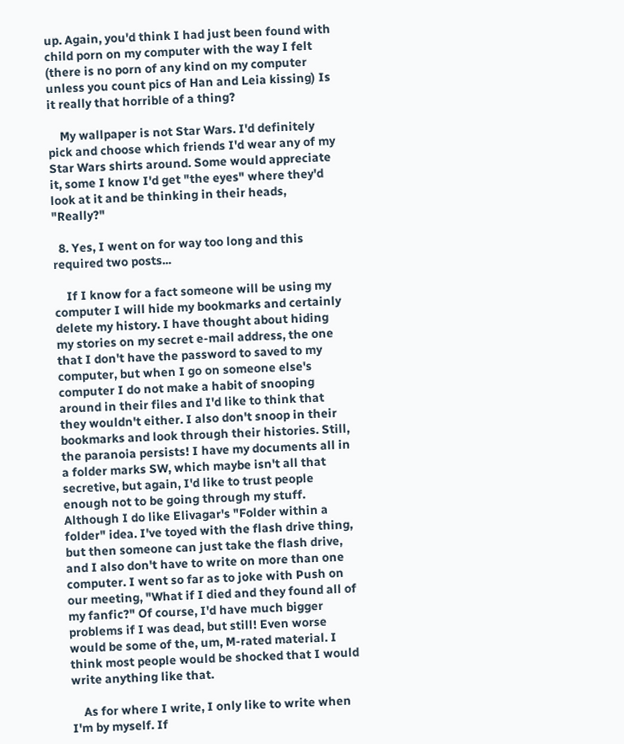up. Again, you'd think I had just been found with child porn on my computer with the way I felt (there is no porn of any kind on my computer unless you count pics of Han and Leia kissing) Is it really that horrible of a thing?

    My wallpaper is not Star Wars. I'd definitely pick and choose which friends I'd wear any of my Star Wars shirts around. Some would appreciate it, some I know I'd get "the eyes" where they'd look at it and be thinking in their heads, "Really?"

  8. Yes, I went on for way too long and this required two posts...

    If I know for a fact someone will be using my computer I will hide my bookmarks and certainly delete my history. I have thought about hiding my stories on my secret e-mail address, the one that I don't have the password to saved to my computer, but when I go on someone else's computer I do not make a habit of snooping around in their files and I'd like to think that they wouldn't either. I also don't snoop in their bookmarks and look through their histories. Still, the paranoia persists! I have my documents all in a folder marks SW, which maybe isn't all that secretive, but again, I'd like to trust people enough not to be going through my stuff. Although I do like Elivagar's "Folder within a folder" idea. I've toyed with the flash drive thing, but then someone can just take the flash drive, and I also don't have to write on more than one computer. I went so far as to joke with Push on our meeting, "What if I died and they found all of my fanfic?" Of course, I'd have much bigger problems if I was dead, but still! Even worse would be some of the, um, M-rated material. I think most people would be shocked that I would write anything like that.

    As for where I write, I only like to write when I'm by myself. If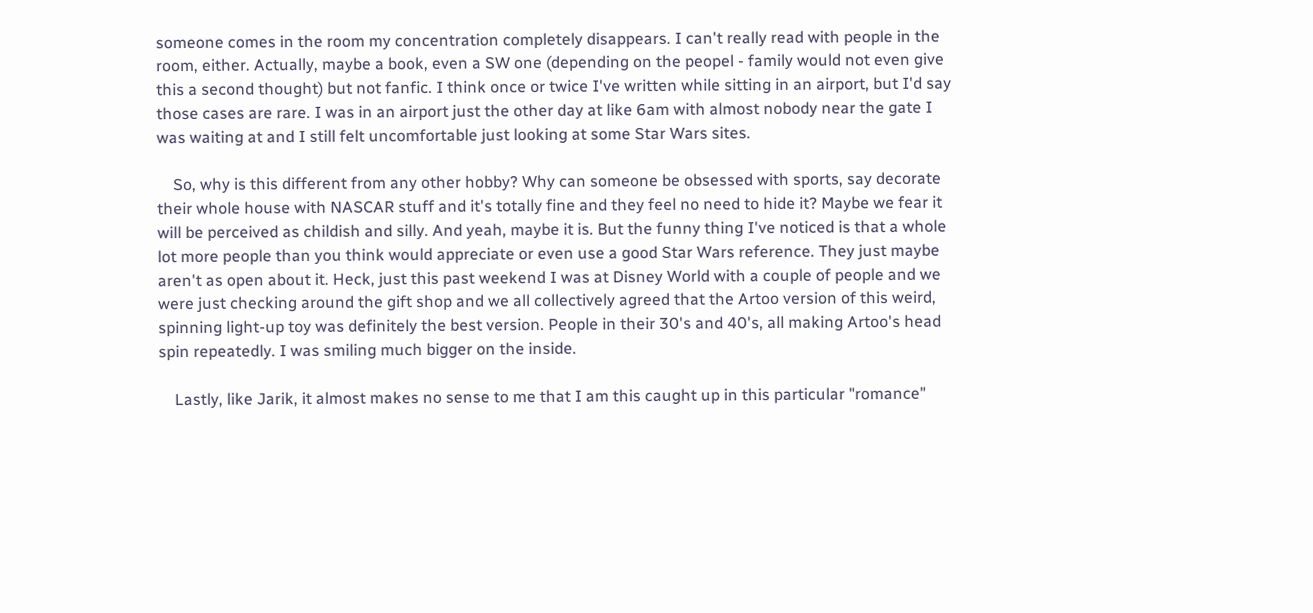someone comes in the room my concentration completely disappears. I can't really read with people in the room, either. Actually, maybe a book, even a SW one (depending on the peopel - family would not even give this a second thought) but not fanfic. I think once or twice I've written while sitting in an airport, but I'd say those cases are rare. I was in an airport just the other day at like 6am with almost nobody near the gate I was waiting at and I still felt uncomfortable just looking at some Star Wars sites.

    So, why is this different from any other hobby? Why can someone be obsessed with sports, say decorate their whole house with NASCAR stuff and it's totally fine and they feel no need to hide it? Maybe we fear it will be perceived as childish and silly. And yeah, maybe it is. But the funny thing I've noticed is that a whole lot more people than you think would appreciate or even use a good Star Wars reference. They just maybe aren't as open about it. Heck, just this past weekend I was at Disney World with a couple of people and we were just checking around the gift shop and we all collectively agreed that the Artoo version of this weird, spinning light-up toy was definitely the best version. People in their 30's and 40's, all making Artoo's head spin repeatedly. I was smiling much bigger on the inside.

    Lastly, like Jarik, it almost makes no sense to me that I am this caught up in this particular "romance"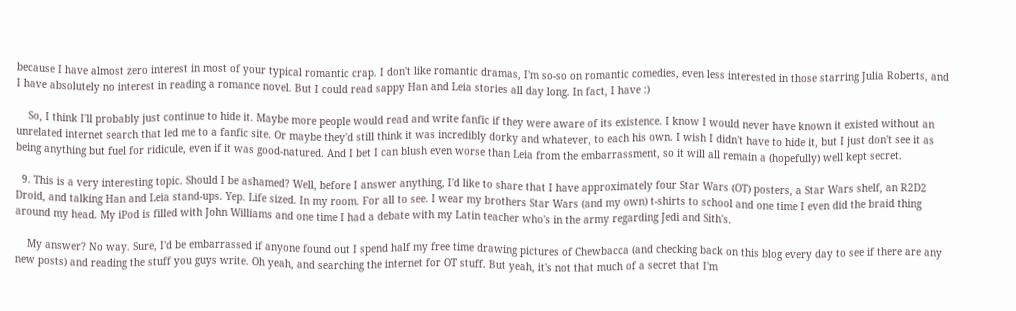because I have almost zero interest in most of your typical romantic crap. I don't like romantic dramas, I'm so-so on romantic comedies, even less interested in those starring Julia Roberts, and I have absolutely no interest in reading a romance novel. But I could read sappy Han and Leia stories all day long. In fact, I have :)

    So, I think I'll probably just continue to hide it. Maybe more people would read and write fanfic if they were aware of its existence. I know I would never have known it existed without an unrelated internet search that led me to a fanfic site. Or maybe they'd still think it was incredibly dorky and whatever, to each his own. I wish I didn't have to hide it, but I just don't see it as being anything but fuel for ridicule, even if it was good-natured. And I bet I can blush even worse than Leia from the embarrassment, so it will all remain a (hopefully) well kept secret.

  9. This is a very interesting topic. Should I be ashamed? Well, before I answer anything, I'd like to share that I have approximately four Star Wars (OT) posters, a Star Wars shelf, an R2D2 Droid, and talking Han and Leia stand-ups. Yep. Life sized. In my room. For all to see. I wear my brothers Star Wars (and my own) t-shirts to school and one time I even did the braid thing around my head. My iPod is filled with John Williams and one time I had a debate with my Latin teacher who's in the army regarding Jedi and Sith's.

    My answer? No way. Sure, I'd be embarrassed if anyone found out I spend half my free time drawing pictures of Chewbacca (and checking back on this blog every day to see if there are any new posts) and reading the stuff you guys write. Oh yeah, and searching the internet for OT stuff. But yeah, it's not that much of a secret that I'm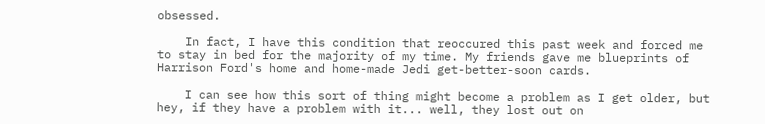obsessed.

    In fact, I have this condition that reoccured this past week and forced me to stay in bed for the majority of my time. My friends gave me blueprints of Harrison Ford's home and home-made Jedi get-better-soon cards.

    I can see how this sort of thing might become a problem as I get older, but hey, if they have a problem with it... well, they lost out on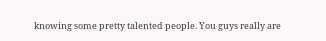knowing some pretty talented people. You guys really are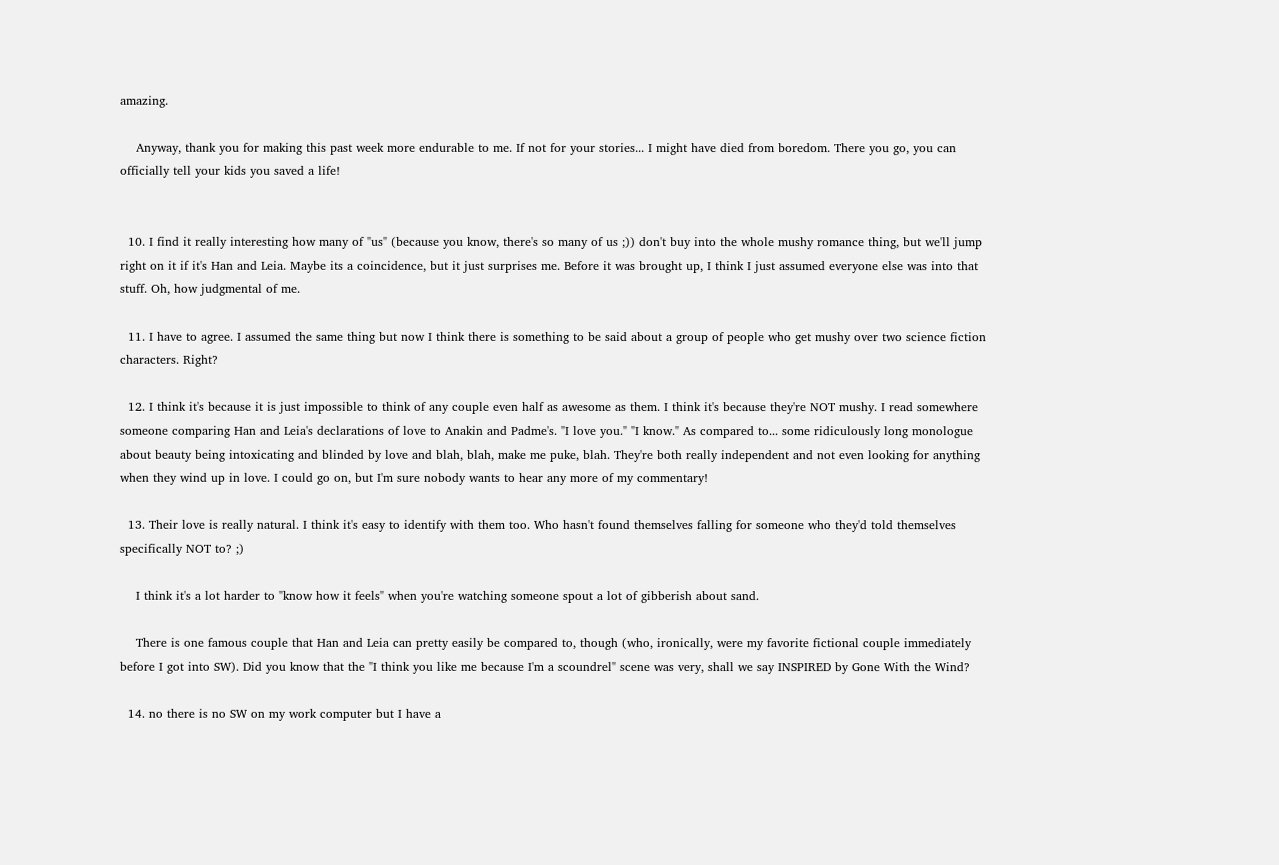amazing.

    Anyway, thank you for making this past week more endurable to me. If not for your stories... I might have died from boredom. There you go, you can officially tell your kids you saved a life!


  10. I find it really interesting how many of "us" (because you know, there's so many of us ;)) don't buy into the whole mushy romance thing, but we'll jump right on it if it's Han and Leia. Maybe its a coincidence, but it just surprises me. Before it was brought up, I think I just assumed everyone else was into that stuff. Oh, how judgmental of me.

  11. I have to agree. I assumed the same thing but now I think there is something to be said about a group of people who get mushy over two science fiction characters. Right?

  12. I think it's because it is just impossible to think of any couple even half as awesome as them. I think it's because they're NOT mushy. I read somewhere someone comparing Han and Leia's declarations of love to Anakin and Padme's. "I love you." "I know." As compared to... some ridiculously long monologue about beauty being intoxicating and blinded by love and blah, blah, make me puke, blah. They're both really independent and not even looking for anything when they wind up in love. I could go on, but I'm sure nobody wants to hear any more of my commentary!

  13. Their love is really natural. I think it's easy to identify with them too. Who hasn't found themselves falling for someone who they'd told themselves specifically NOT to? ;)

    I think it's a lot harder to "know how it feels" when you're watching someone spout a lot of gibberish about sand.

    There is one famous couple that Han and Leia can pretty easily be compared to, though (who, ironically, were my favorite fictional couple immediately before I got into SW). Did you know that the "I think you like me because I'm a scoundrel" scene was very, shall we say INSPIRED by Gone With the Wind?

  14. no there is no SW on my work computer but I have a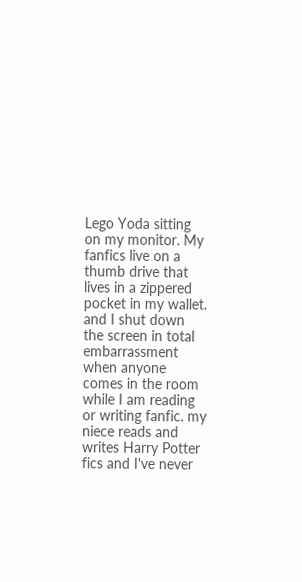Lego Yoda sitting on my monitor. My fanfics live on a thumb drive that lives in a zippered pocket in my wallet. and I shut down the screen in total embarrassment when anyone comes in the room while I am reading or writing fanfic. my niece reads and writes Harry Potter fics and I've never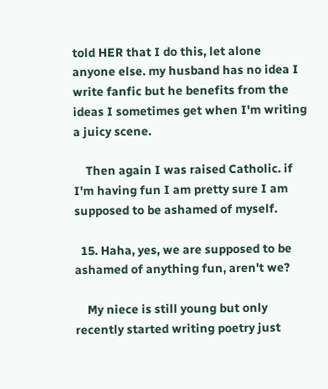told HER that I do this, let alone anyone else. my husband has no idea I write fanfic but he benefits from the ideas I sometimes get when I'm writing a juicy scene.

    Then again I was raised Catholic. if I'm having fun I am pretty sure I am supposed to be ashamed of myself.

  15. Haha, yes, we are supposed to be ashamed of anything fun, aren't we?

    My niece is still young but only recently started writing poetry just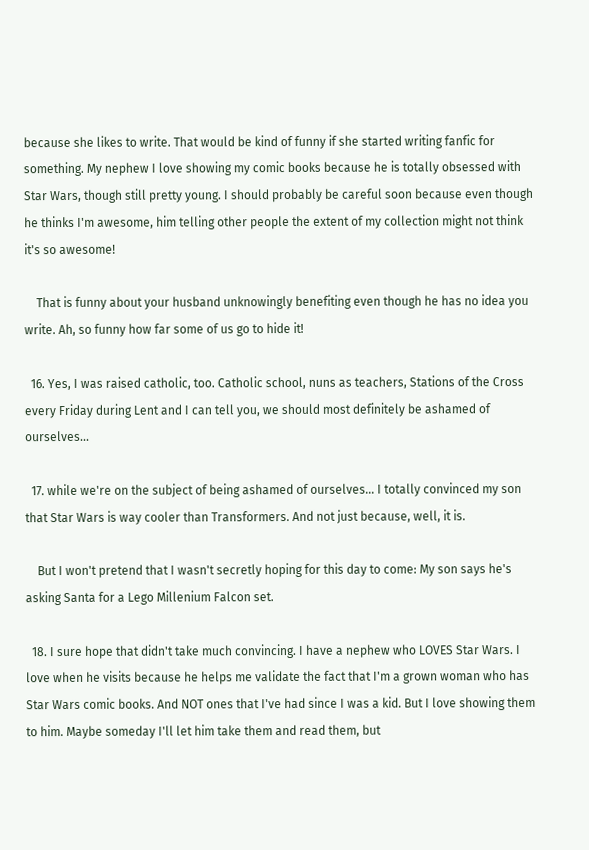because she likes to write. That would be kind of funny if she started writing fanfic for something. My nephew I love showing my comic books because he is totally obsessed with Star Wars, though still pretty young. I should probably be careful soon because even though he thinks I'm awesome, him telling other people the extent of my collection might not think it's so awesome!

    That is funny about your husband unknowingly benefiting even though he has no idea you write. Ah, so funny how far some of us go to hide it!

  16. Yes, I was raised catholic, too. Catholic school, nuns as teachers, Stations of the Cross every Friday during Lent and I can tell you, we should most definitely be ashamed of ourselves...

  17. while we're on the subject of being ashamed of ourselves... I totally convinced my son that Star Wars is way cooler than Transformers. And not just because, well, it is.

    But I won't pretend that I wasn't secretly hoping for this day to come: My son says he's asking Santa for a Lego Millenium Falcon set.

  18. I sure hope that didn't take much convincing. I have a nephew who LOVES Star Wars. I love when he visits because he helps me validate the fact that I'm a grown woman who has Star Wars comic books. And NOT ones that I've had since I was a kid. But I love showing them to him. Maybe someday I'll let him take them and read them, but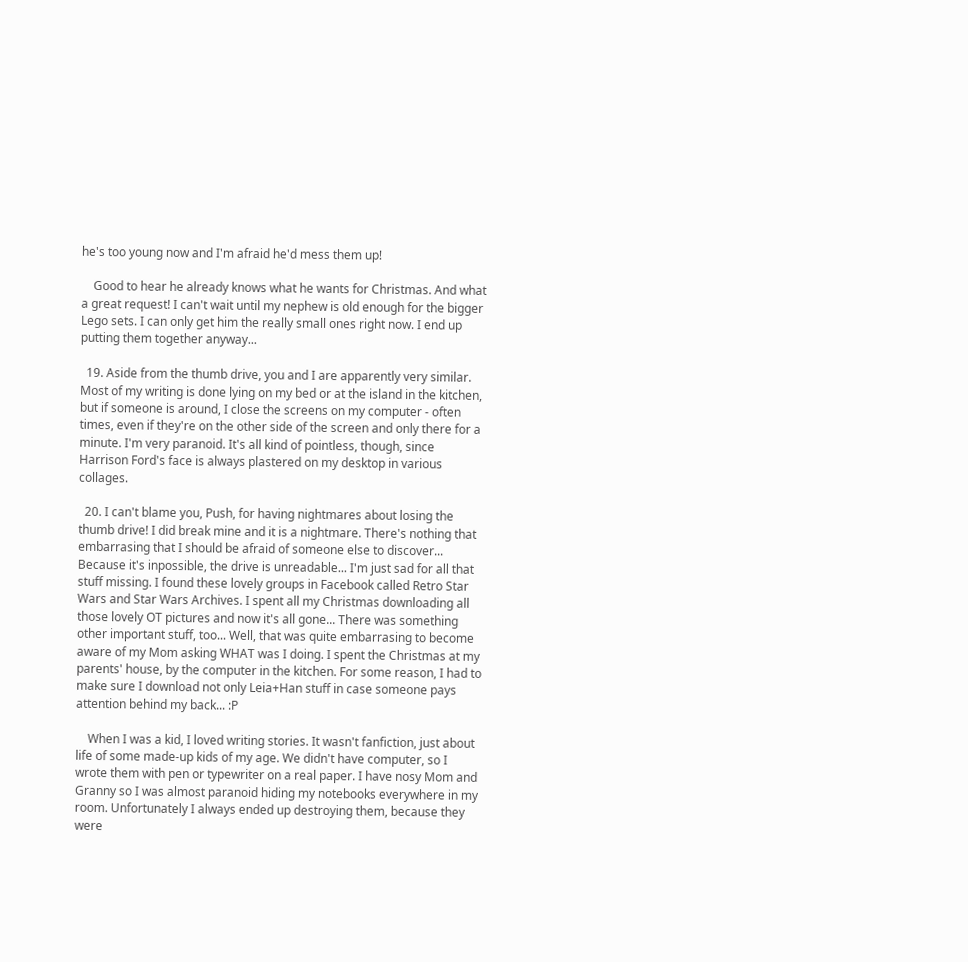he's too young now and I'm afraid he'd mess them up!

    Good to hear he already knows what he wants for Christmas. And what a great request! I can't wait until my nephew is old enough for the bigger Lego sets. I can only get him the really small ones right now. I end up putting them together anyway...

  19. Aside from the thumb drive, you and I are apparently very similar. Most of my writing is done lying on my bed or at the island in the kitchen, but if someone is around, I close the screens on my computer - often times, even if they're on the other side of the screen and only there for a minute. I'm very paranoid. It's all kind of pointless, though, since Harrison Ford's face is always plastered on my desktop in various collages.

  20. I can't blame you, Push, for having nightmares about losing the thumb drive! I did break mine and it is a nightmare. There's nothing that embarrasing that I should be afraid of someone else to discover... Because it's inpossible, the drive is unreadable... I'm just sad for all that stuff missing. I found these lovely groups in Facebook called Retro Star Wars and Star Wars Archives. I spent all my Christmas downloading all those lovely OT pictures and now it's all gone... There was something other important stuff, too... Well, that was quite embarrasing to become aware of my Mom asking WHAT was I doing. I spent the Christmas at my parents' house, by the computer in the kitchen. For some reason, I had to make sure I download not only Leia+Han stuff in case someone pays attention behind my back... :P

    When I was a kid, I loved writing stories. It wasn't fanfiction, just about life of some made-up kids of my age. We didn't have computer, so I wrote them with pen or typewriter on a real paper. I have nosy Mom and Granny so I was almost paranoid hiding my notebooks everywhere in my room. Unfortunately I always ended up destroying them, because they were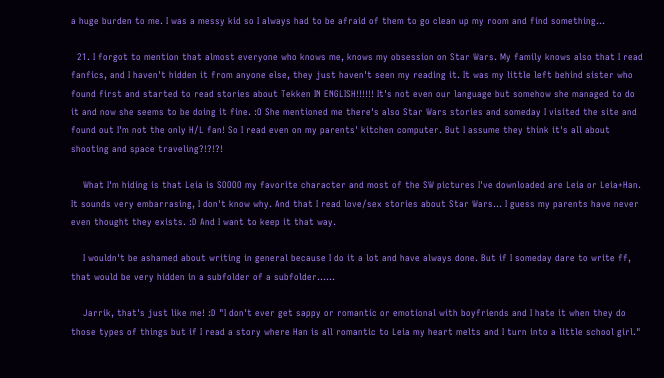a huge burden to me. I was a messy kid so I always had to be afraid of them to go clean up my room and find something...

  21. I forgot to mention that almost everyone who knows me, knows my obsession on Star Wars. My family knows also that I read fanfics, and I haven't hidden it from anyone else, they just haven't seen my reading it. It was my little left behind sister who found first and started to read stories about Tekken IN ENGLISH!!!!!! It's not even our language but somehow she managed to do it and now she seems to be doing it fine. :O She mentioned me there's also Star Wars stories and someday I visited the site and found out I'm not the only H/L fan! So I read even on my parents' kitchen computer. But I assume they think it's all about shooting and space traveling?!?!?!

    What I'm hiding is that Leia is SOOOO my favorite character and most of the SW pictures I've downloaded are Leia or Leia+Han. It sounds very embarrasing, I don't know why. And that I read love/sex stories about Star Wars... I guess my parents have never even thought they exists. :D And I want to keep it that way.

    I wouldn't be ashamed about writing in general because I do it a lot and have always done. But if I someday dare to write ff, that would be very hidden in a subfolder of a subfolder......

    Jarrik, that's just like me! :D "I don't ever get sappy or romantic or emotional with boyfriends and I hate it when they do those types of things but if I read a story where Han is all romantic to Leia my heart melts and I turn into a little school girl."